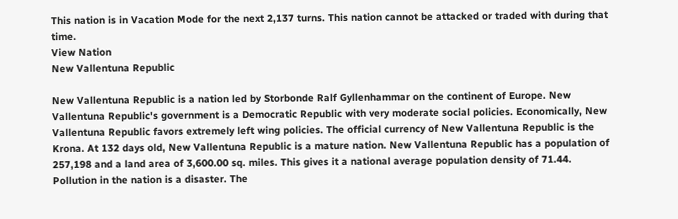This nation is in Vacation Mode for the next 2,137 turns. This nation cannot be attacked or traded with during that time.
View Nation
New Vallentuna Republic

New Vallentuna Republic is a nation led by Storbonde Ralf Gyllenhammar on the continent of Europe. New Vallentuna Republic's government is a Democratic Republic with very moderate social policies. Economically, New Vallentuna Republic favors extremely left wing policies. The official currency of New Vallentuna Republic is the Krona. At 132 days old, New Vallentuna Republic is a mature nation. New Vallentuna Republic has a population of 257,198 and a land area of 3,600.00 sq. miles. This gives it a national average population density of 71.44. Pollution in the nation is a disaster. The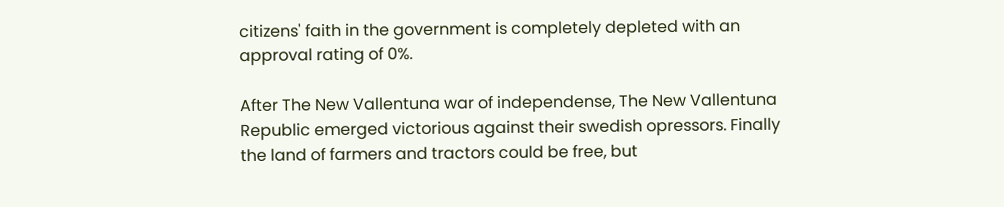citizens' faith in the government is completely depleted with an approval rating of 0%.

After The New Vallentuna war of independense, The New Vallentuna Republic emerged victorious against their swedish opressors. Finally the land of farmers and tractors could be free, but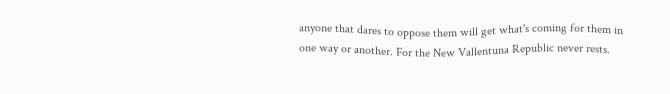anyone that dares to oppose them will get what's coming for them in one way or another. For the New Vallentuna Republic never rests.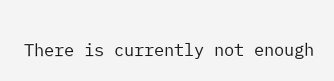There is currently not enough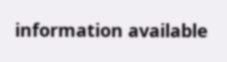information available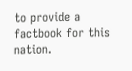to provide a factbook for this nation.